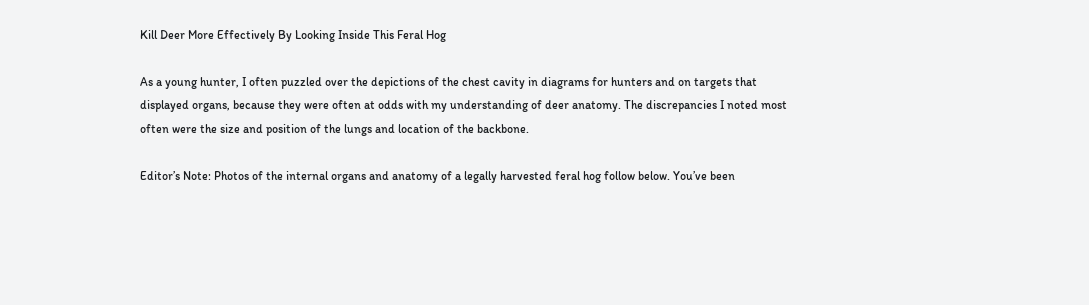Kill Deer More Effectively By Looking Inside This Feral Hog

As a young hunter, I often puzzled over the depictions of the chest cavity in diagrams for hunters and on targets that displayed organs, because they were often at odds with my understanding of deer anatomy. The discrepancies I noted most often were the size and position of the lungs and location of the backbone.

Editor’s Note: Photos of the internal organs and anatomy of a legally harvested feral hog follow below. You’ve been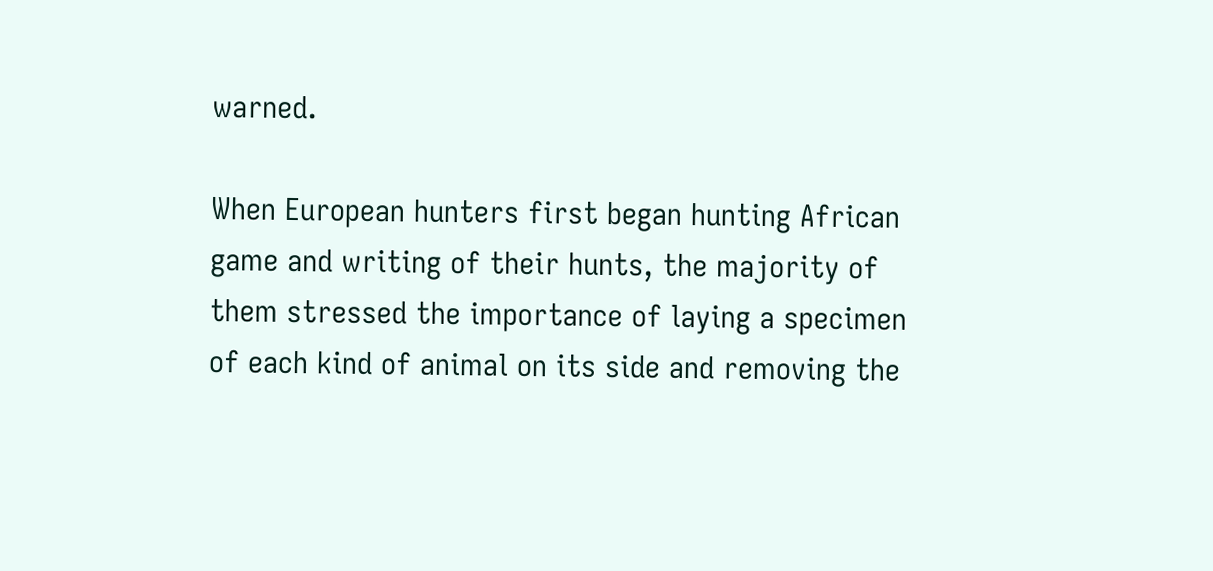warned.

When European hunters first began hunting African game and writing of their hunts, the majority of them stressed the importance of laying a specimen of each kind of animal on its side and removing the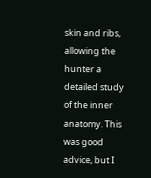skin and ribs, allowing the hunter a detailed study of the inner anatomy. This was good advice, but I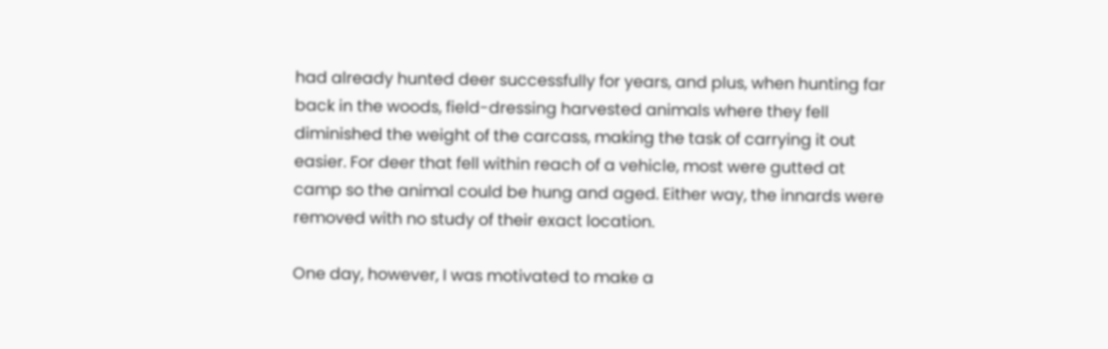had already hunted deer successfully for years, and plus, when hunting far back in the woods, field-dressing harvested animals where they fell diminished the weight of the carcass, making the task of carrying it out easier. For deer that fell within reach of a vehicle, most were gutted at camp so the animal could be hung and aged. Either way, the innards were removed with no study of their exact location.

One day, however, I was motivated to make a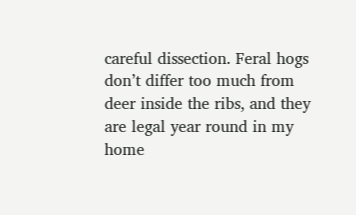careful dissection. Feral hogs don’t differ too much from deer inside the ribs, and they are legal year round in my home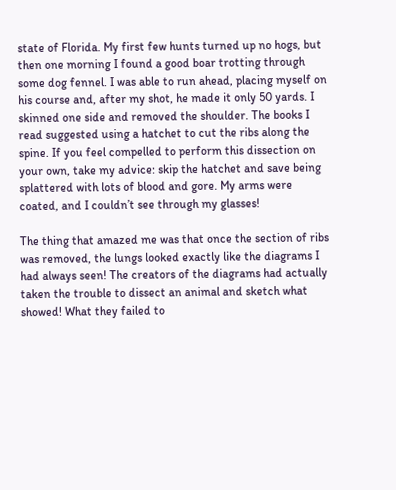state of Florida. My first few hunts turned up no hogs, but then one morning I found a good boar trotting through some dog fennel. I was able to run ahead, placing myself on his course and, after my shot, he made it only 50 yards. I skinned one side and removed the shoulder. The books I read suggested using a hatchet to cut the ribs along the spine. If you feel compelled to perform this dissection on your own, take my advice: skip the hatchet and save being splattered with lots of blood and gore. My arms were coated, and I couldn’t see through my glasses!

The thing that amazed me was that once the section of ribs was removed, the lungs looked exactly like the diagrams I had always seen! The creators of the diagrams had actually taken the trouble to dissect an animal and sketch what showed! What they failed to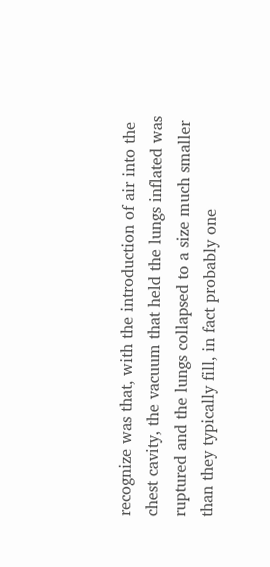recognize was that, with the introduction of air into the chest cavity, the vacuum that held the lungs inflated was ruptured and the lungs collapsed to a size much smaller than they typically fill, in fact probably one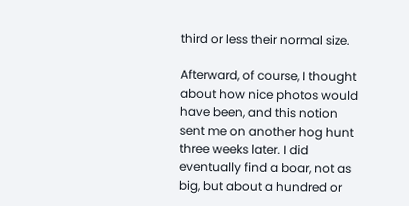third or less their normal size.

Afterward, of course, I thought about how nice photos would have been, and this notion sent me on another hog hunt three weeks later. I did eventually find a boar, not as big, but about a hundred or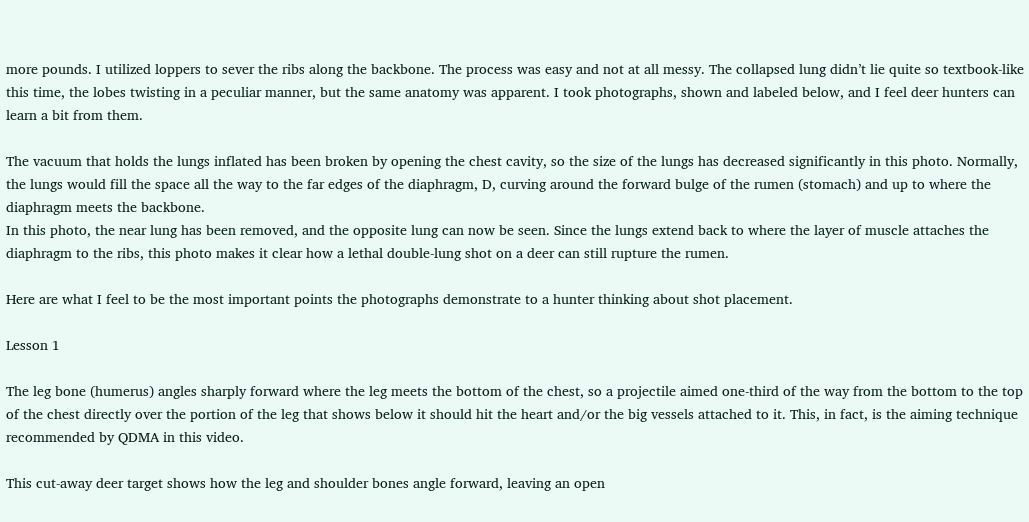more pounds. I utilized loppers to sever the ribs along the backbone. The process was easy and not at all messy. The collapsed lung didn’t lie quite so textbook-like this time, the lobes twisting in a peculiar manner, but the same anatomy was apparent. I took photographs, shown and labeled below, and I feel deer hunters can learn a bit from them.

The vacuum that holds the lungs inflated has been broken by opening the chest cavity, so the size of the lungs has decreased significantly in this photo. Normally, the lungs would fill the space all the way to the far edges of the diaphragm, D, curving around the forward bulge of the rumen (stomach) and up to where the diaphragm meets the backbone.
In this photo, the near lung has been removed, and the opposite lung can now be seen. Since the lungs extend back to where the layer of muscle attaches the diaphragm to the ribs, this photo makes it clear how a lethal double-lung shot on a deer can still rupture the rumen.

Here are what I feel to be the most important points the photographs demonstrate to a hunter thinking about shot placement.

Lesson 1

The leg bone (humerus) angles sharply forward where the leg meets the bottom of the chest, so a projectile aimed one-third of the way from the bottom to the top of the chest directly over the portion of the leg that shows below it should hit the heart and/or the big vessels attached to it. This, in fact, is the aiming technique recommended by QDMA in this video.

This cut-away deer target shows how the leg and shoulder bones angle forward, leaving an open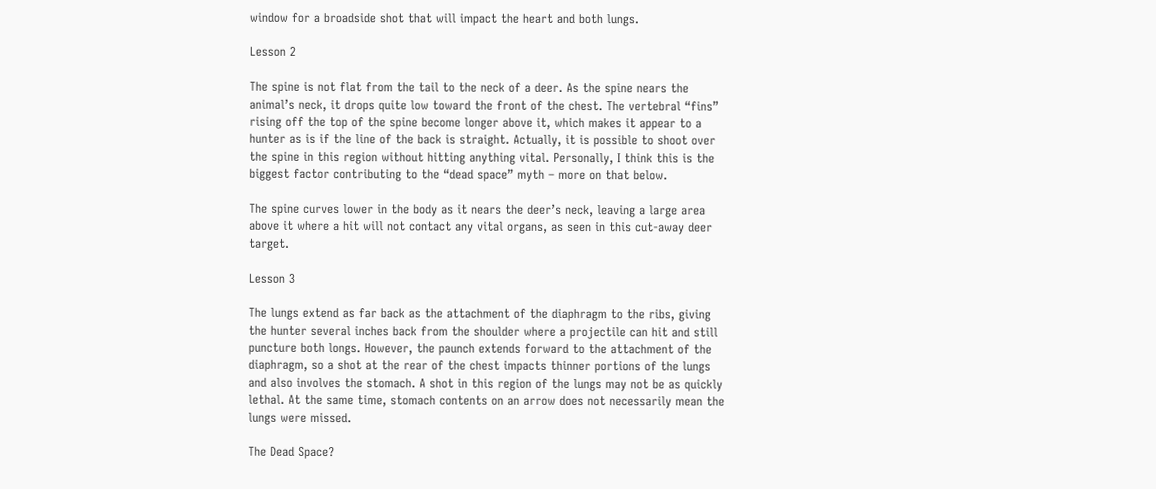window for a broadside shot that will impact the heart and both lungs.

Lesson 2

The spine is not flat from the tail to the neck of a deer. As the spine nears the animal’s neck, it drops quite low toward the front of the chest. The vertebral “fins” rising off the top of the spine become longer above it, which makes it appear to a hunter as is if the line of the back is straight. Actually, it is possible to shoot over the spine in this region without hitting anything vital. Personally, I think this is the biggest factor contributing to the “dead space” myth – more on that below.

The spine curves lower in the body as it nears the deer’s neck, leaving a large area above it where a hit will not contact any vital organs, as seen in this cut-away deer target.

Lesson 3

The lungs extend as far back as the attachment of the diaphragm to the ribs, giving the hunter several inches back from the shoulder where a projectile can hit and still puncture both longs. However, the paunch extends forward to the attachment of the diaphragm, so a shot at the rear of the chest impacts thinner portions of the lungs and also involves the stomach. A shot in this region of the lungs may not be as quickly lethal. At the same time, stomach contents on an arrow does not necessarily mean the lungs were missed.

The Dead Space?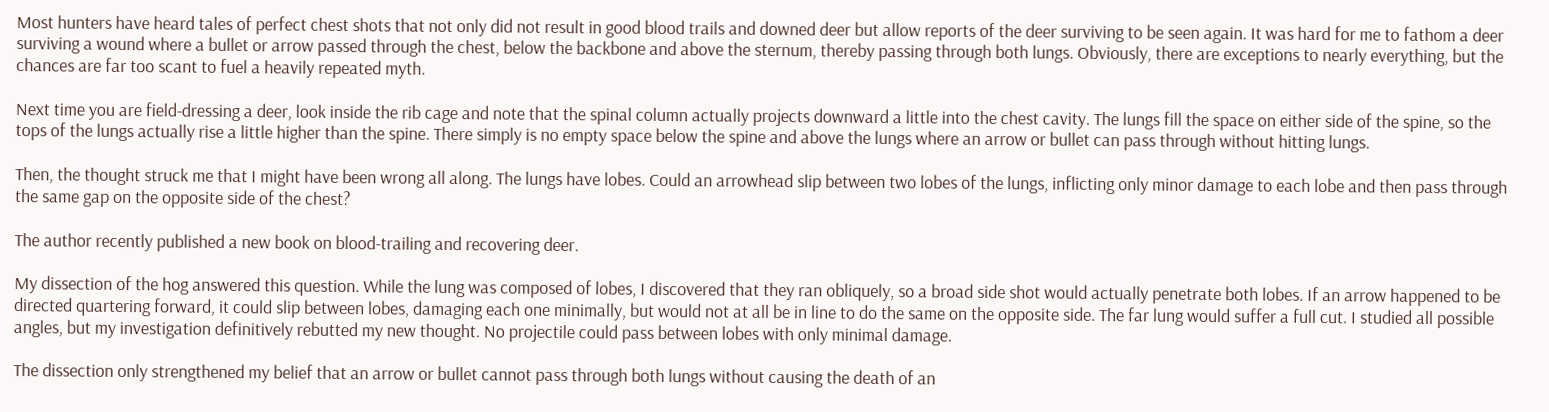Most hunters have heard tales of perfect chest shots that not only did not result in good blood trails and downed deer but allow reports of the deer surviving to be seen again. It was hard for me to fathom a deer surviving a wound where a bullet or arrow passed through the chest, below the backbone and above the sternum, thereby passing through both lungs. Obviously, there are exceptions to nearly everything, but the chances are far too scant to fuel a heavily repeated myth.

Next time you are field-dressing a deer, look inside the rib cage and note that the spinal column actually projects downward a little into the chest cavity. The lungs fill the space on either side of the spine, so the tops of the lungs actually rise a little higher than the spine. There simply is no empty space below the spine and above the lungs where an arrow or bullet can pass through without hitting lungs.

Then, the thought struck me that I might have been wrong all along. The lungs have lobes. Could an arrowhead slip between two lobes of the lungs, inflicting only minor damage to each lobe and then pass through the same gap on the opposite side of the chest?

The author recently published a new book on blood-trailing and recovering deer.

My dissection of the hog answered this question. While the lung was composed of lobes, I discovered that they ran obliquely, so a broad side shot would actually penetrate both lobes. If an arrow happened to be directed quartering forward, it could slip between lobes, damaging each one minimally, but would not at all be in line to do the same on the opposite side. The far lung would suffer a full cut. I studied all possible angles, but my investigation definitively rebutted my new thought. No projectile could pass between lobes with only minimal damage.

The dissection only strengthened my belief that an arrow or bullet cannot pass through both lungs without causing the death of an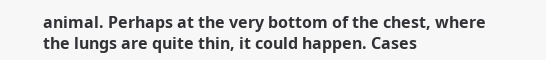animal. Perhaps at the very bottom of the chest, where the lungs are quite thin, it could happen. Cases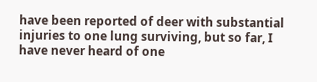have been reported of deer with substantial injuries to one lung surviving, but so far, I have never heard of one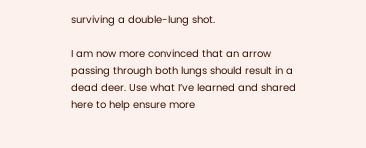surviving a double-lung shot.

I am now more convinced that an arrow passing through both lungs should result in a dead deer. Use what I’ve learned and shared here to help ensure more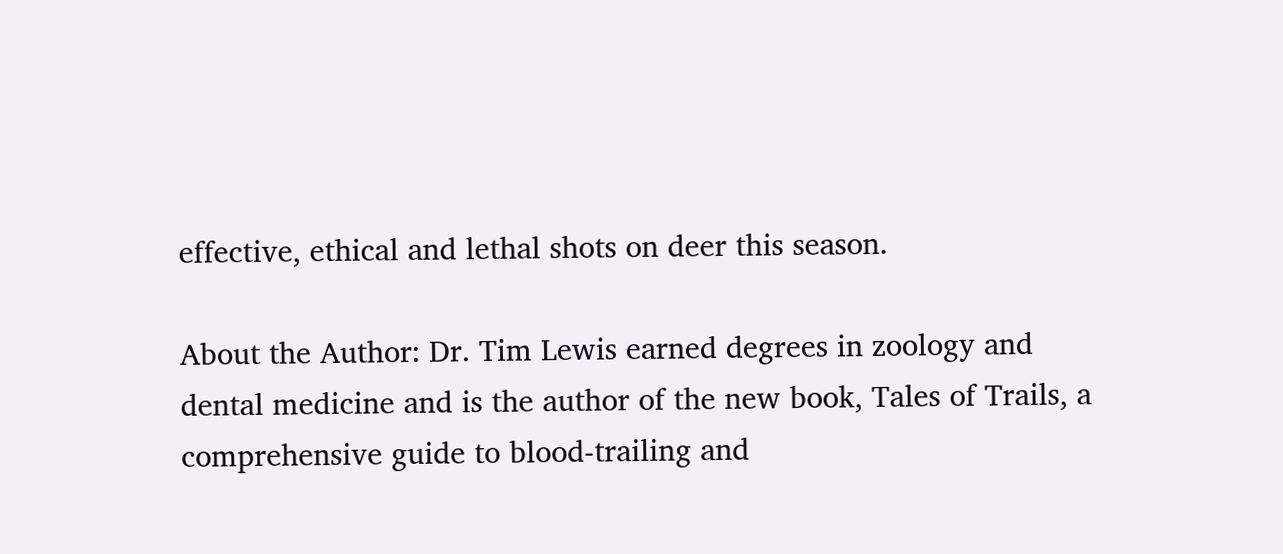effective, ethical and lethal shots on deer this season.

About the Author: Dr. Tim Lewis earned degrees in zoology and dental medicine and is the author of the new book, Tales of Trails, a comprehensive guide to blood-trailing and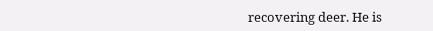recovering deer. He is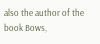also the author of the book Bows,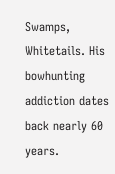Swamps, Whitetails. His bowhunting addiction dates back nearly 60 years.